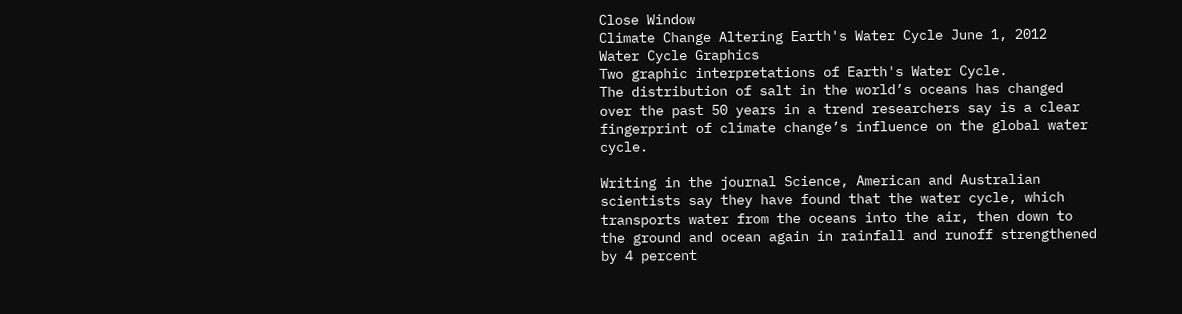Close Window
Climate Change Altering Earth's Water Cycle June 1, 2012
Water Cycle Graphics
Two graphic interpretations of Earth's Water Cycle.
The distribution of salt in the world’s oceans has changed over the past 50 years in a trend researchers say is a clear fingerprint of climate change’s influence on the global water cycle.

Writing in the journal Science, American and Australian scientists say they have found that the water cycle, which transports water from the oceans into the air, then down to the ground and ocean again in rainfall and runoff strengthened by 4 percent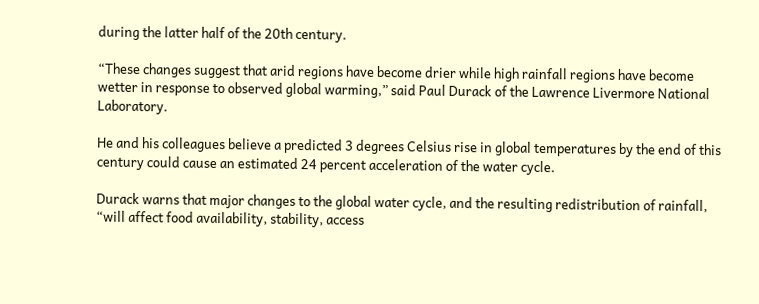during the latter half of the 20th century.

“These changes suggest that arid regions have become drier while high rainfall regions have become wetter in response to observed global warming,” said Paul Durack of the Lawrence Livermore National Laboratory.

He and his colleagues believe a predicted 3 degrees Celsius rise in global temperatures by the end of this century could cause an estimated 24 percent acceleration of the water cycle.

Durack warns that major changes to the global water cycle, and the resulting redistribution of rainfall, “will affect food availability, stability, access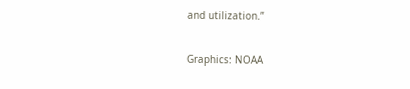and utilization.”

Graphics: NOAA